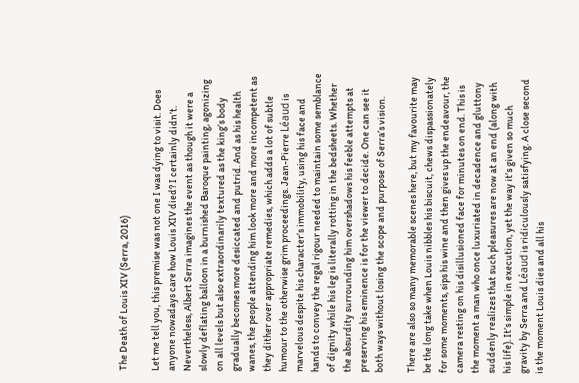The Death of Louis XIV (Serra, 2016)

Let me tell you, this premise was not one I was dying to visit. Does anyone nowadays care how Louis XIV died? I certainly didn’t. Nevertheless, Albert Serra imagines the event as though it were a slowly deflating balloon in a burnished Baroque painting, agonizing on all levels but also extraordinarily textured as the king’s body gradually becomes more desiccated and putrid. And as his health wanes, the people attending him look more and more incompetent as they dither over appropriate remedies, which adds a lot of subtle humour to the otherwise grim proceedings. Jean-Pierre Léaud is marvelous despite his character’s immobility, using his face and hands to convey the regal rigour needed to maintain some semblance of dignity while his leg is literally rotting in the bedsheets. Whether the absurdity surrounding him overshadows his feeble attempts at preserving his eminence is for the viewer to decide. One can see it both ways without losing the scope and purpose of Serra’s vision.

There are also so many memorable scenes here, but my favourite may be the long take when Louis nibbles his biscuit, chews dispassionately for some moments, sips his wine and then gives up the endeavour, the camera resting on his disillusioned face for minutes on end. This is the moment a man who once luxuriated in decadence and gluttony suddenly realizes that such pleasures are now at an end (along with his life). It’s simple in execution, yet the way it’s given so much gravity by Serra and Léaud is ridiculously satisfying. A close second is the moment Louis dies and all his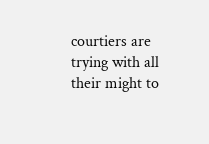courtiers are trying with all their might to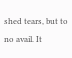shed tears, but to no avail. It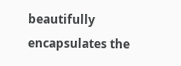beautifully encapsulates the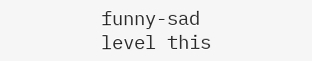funny-sad level this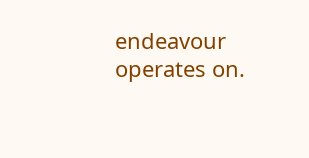endeavour operates on.